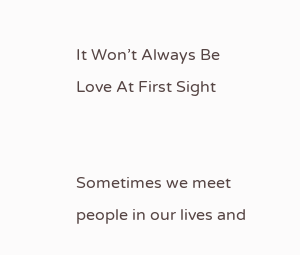It Won’t Always Be Love At First Sight


Sometimes we meet people in our lives and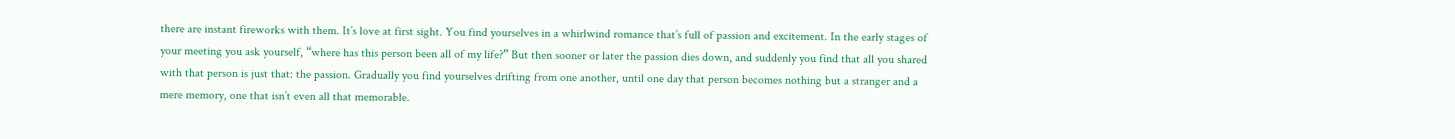there are instant fireworks with them. It’s love at first sight. You find yourselves in a whirlwind romance that’s full of passion and excitement. In the early stages of your meeting you ask yourself, “where has this person been all of my life?” But then sooner or later the passion dies down, and suddenly you find that all you shared with that person is just that: the passion. Gradually you find yourselves drifting from one another, until one day that person becomes nothing but a stranger and a mere memory, one that isn’t even all that memorable.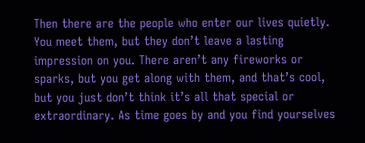Then there are the people who enter our lives quietly. You meet them, but they don’t leave a lasting impression on you. There aren’t any fireworks or sparks, but you get along with them, and that’s cool, but you just don’t think it’s all that special or extraordinary. As time goes by and you find yourselves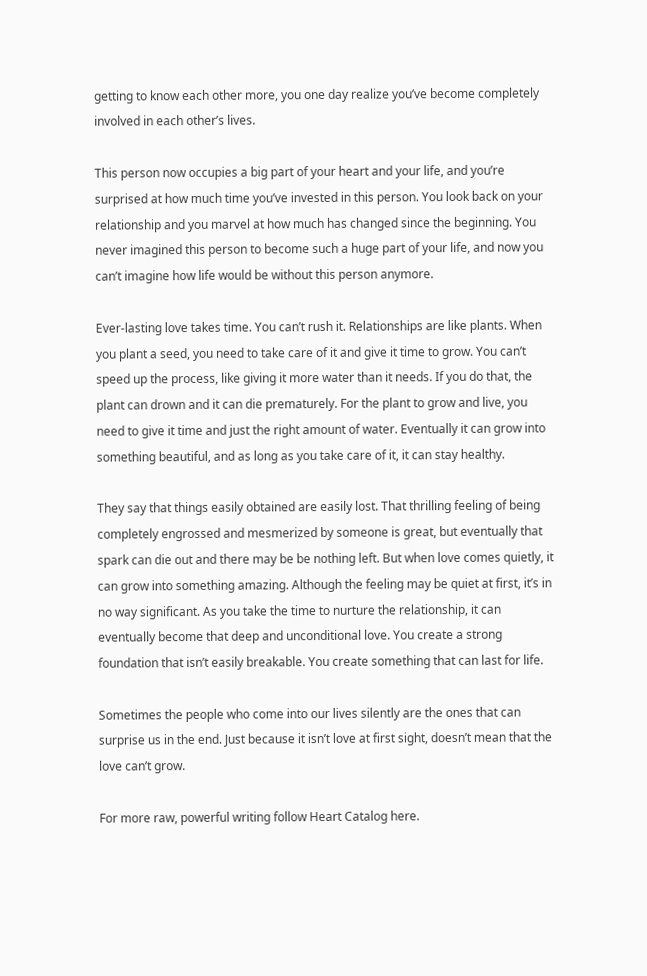getting to know each other more, you one day realize you’ve become completely involved in each other’s lives.

This person now occupies a big part of your heart and your life, and you’re surprised at how much time you’ve invested in this person. You look back on your relationship and you marvel at how much has changed since the beginning. You never imagined this person to become such a huge part of your life, and now you can’t imagine how life would be without this person anymore.

Ever-lasting love takes time. You can’t rush it. Relationships are like plants. When you plant a seed, you need to take care of it and give it time to grow. You can’t speed up the process, like giving it more water than it needs. If you do that, the plant can drown and it can die prematurely. For the plant to grow and live, you need to give it time and just the right amount of water. Eventually it can grow into something beautiful, and as long as you take care of it, it can stay healthy.

They say that things easily obtained are easily lost. That thrilling feeling of being completely engrossed and mesmerized by someone is great, but eventually that spark can die out and there may be be nothing left. But when love comes quietly, it can grow into something amazing. Although the feeling may be quiet at first, it’s in no way significant. As you take the time to nurture the relationship, it can eventually become that deep and unconditional love. You create a strong foundation that isn’t easily breakable. You create something that can last for life.

Sometimes the people who come into our lives silently are the ones that can surprise us in the end. Just because it isn’t love at first sight, doesn’t mean that the love can’t grow.

For more raw, powerful writing follow Heart Catalog here.